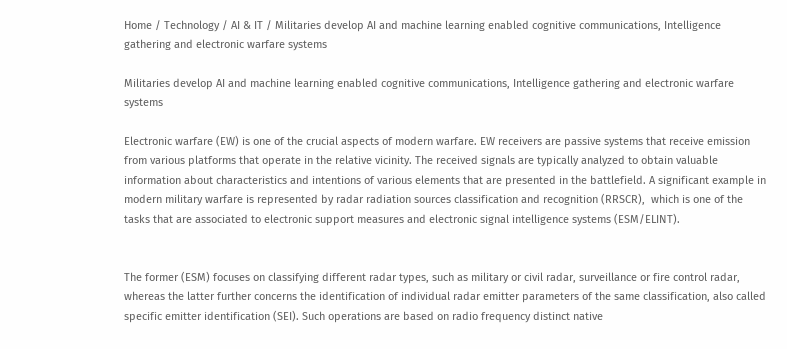Home / Technology / AI & IT / Militaries develop AI and machine learning enabled cognitive communications, Intelligence gathering and electronic warfare systems

Militaries develop AI and machine learning enabled cognitive communications, Intelligence gathering and electronic warfare systems

Electronic warfare (EW) is one of the crucial aspects of modern warfare. EW receivers are passive systems that receive emission from various platforms that operate in the relative vicinity. The received signals are typically analyzed to obtain valuable information about characteristics and intentions of various elements that are presented in the battlefield. A significant example in modern military warfare is represented by radar radiation sources classification and recognition (RRSCR),  which is one of the tasks that are associated to electronic support measures and electronic signal intelligence systems (ESM/ELINT).


The former (ESM) focuses on classifying different radar types, such as military or civil radar, surveillance or fire control radar, whereas the latter further concerns the identification of individual radar emitter parameters of the same classification, also called specific emitter identification (SEI). Such operations are based on radio frequency distinct native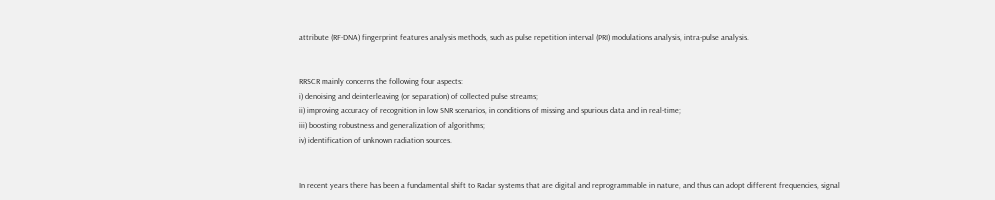attribute (RF-DNA) fingerprint features analysis methods, such as pulse repetition interval (PRI) modulations analysis, intra-pulse analysis.


RRSCR mainly concerns the following four aspects:
i) denoising and deinterleaving (or separation) of collected pulse streams;
ii) improving accuracy of recognition in low SNR scenarios, in conditions of missing and spurious data and in real-time;
iii) boosting robustness and generalization of algorithms;
iv) identification of unknown radiation sources.


In recent years there has been a fundamental shift to Radar systems that are digital and reprogrammable in nature, and thus can adopt different frequencies, signal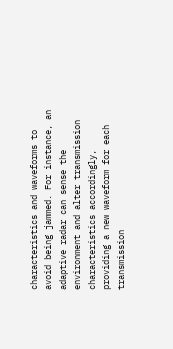characteristics and waveforms to avoid being jammed. For instance, an adaptive radar can sense the environment and alter transmission characteristics accordingly, providing a new waveform for each transmission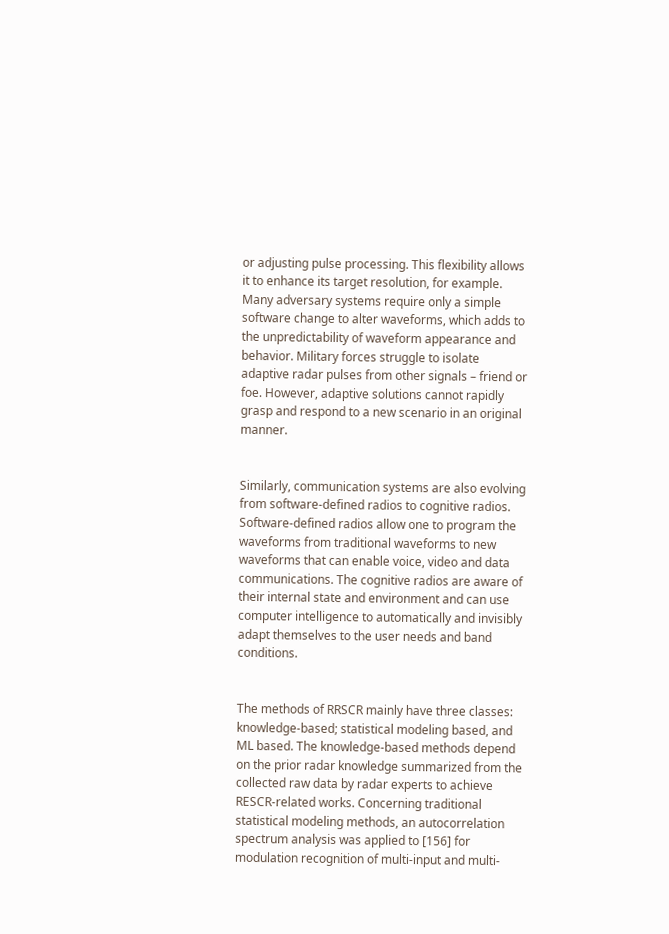or adjusting pulse processing. This flexibility allows it to enhance its target resolution, for example. Many adversary systems require only a simple software change to alter waveforms, which adds to the unpredictability of waveform appearance and behavior. Military forces struggle to isolate adaptive radar pulses from other signals – friend or foe. However, adaptive solutions cannot rapidly grasp and respond to a new scenario in an original manner.


Similarly, communication systems are also evolving from software-defined radios to cognitive radios. Software-defined radios allow one to program the waveforms from traditional waveforms to new waveforms that can enable voice, video and data communications. The cognitive radios are aware of their internal state and environment and can use computer intelligence to automatically and invisibly adapt themselves to the user needs and band conditions.


The methods of RRSCR mainly have three classes: knowledge-based; statistical modeling based, and ML based. The knowledge-based methods depend on the prior radar knowledge summarized from the collected raw data by radar experts to achieve RESCR-related works. Concerning traditional statistical modeling methods, an autocorrelation spectrum analysis was applied to [156] for modulation recognition of multi-input and multi-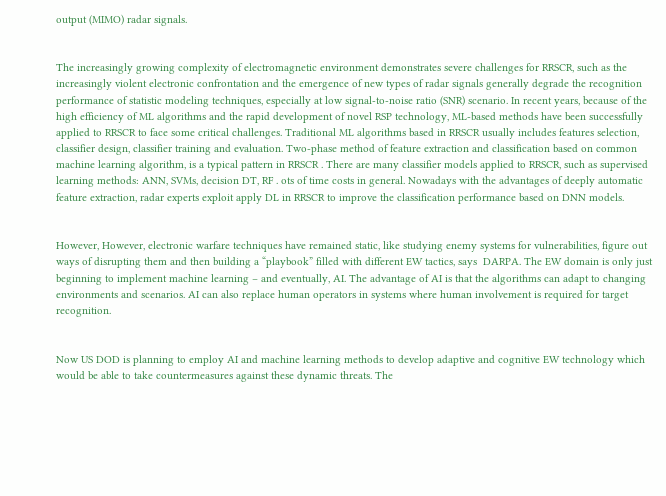output (MIMO) radar signals.


The increasingly growing complexity of electromagnetic environment demonstrates severe challenges for RRSCR, such as the increasingly violent electronic confrontation and the emergence of new types of radar signals generally degrade the recognition performance of statistic modeling techniques, especially at low signal-to-noise ratio (SNR) scenario. In recent years, because of the high efficiency of ML algorithms and the rapid development of novel RSP technology, ML-based methods have been successfully applied to RRSCR to face some critical challenges. Traditional ML algorithms based in RRSCR usually includes features selection, classifier design, classifier training and evaluation. Two-phase method of feature extraction and classification based on common machine learning algorithm, is a typical pattern in RRSCR . There are many classifier models applied to RRSCR, such as supervised learning methods: ANN, SVMs, decision DT, RF . ots of time costs in general. Nowadays with the advantages of deeply automatic feature extraction, radar experts exploit apply DL in RRSCR to improve the classification performance based on DNN models.


However, However, electronic warfare techniques have remained static, like studying enemy systems for vulnerabilities, figure out ways of disrupting them and then building a “playbook” filled with different EW tactics, says  DARPA. The EW domain is only just beginning to implement machine learning – and eventually, AI. The advantage of AI is that the algorithms can adapt to changing environments and scenarios. AI can also replace human operators in systems where human involvement is required for target recognition.


Now US DOD is planning to employ AI and machine learning methods to develop adaptive and cognitive EW technology which would be able to take countermeasures against these dynamic threats. The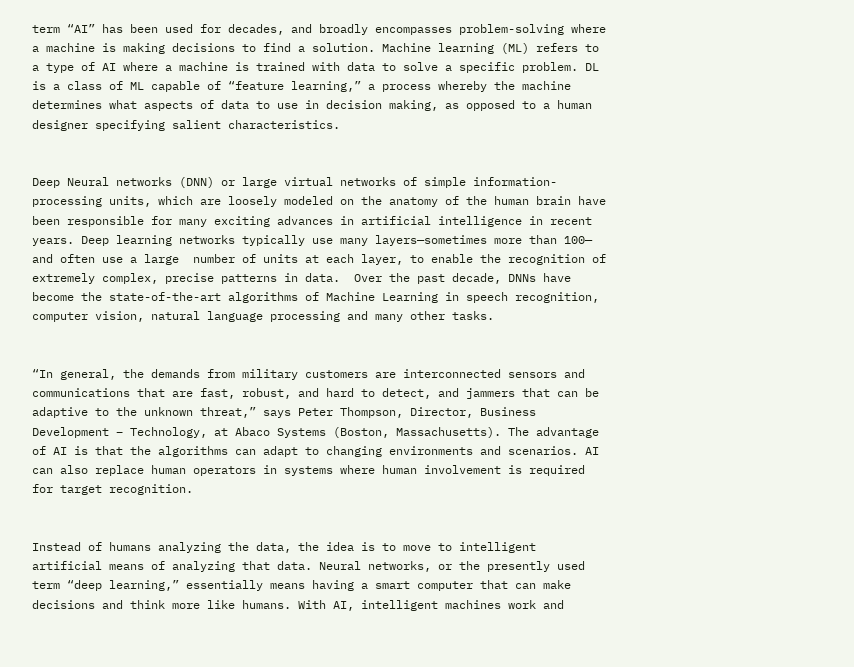term “AI” has been used for decades, and broadly encompasses problem-solving where a machine is making decisions to find a solution. Machine learning (ML) refers to a type of AI where a machine is trained with data to solve a specific problem. DL is a class of ML capable of “feature learning,” a process whereby the machine determines what aspects of data to use in decision making, as opposed to a human designer specifying salient characteristics.


Deep Neural networks (DNN) or large virtual networks of simple information-processing units, which are loosely modeled on the anatomy of the human brain have been responsible for many exciting advances in artificial intelligence in recent years. Deep learning networks typically use many layers—sometimes more than 100— and often use a large  number of units at each layer, to enable the recognition of extremely complex, precise patterns in data.  Over the past decade, DNNs have become the state-of-the-art algorithms of Machine Learning in speech recognition, computer vision, natural language processing and many other tasks.


“In general, the demands from military customers are interconnected sensors and communications that are fast, robust, and hard to detect, and jammers that can be adaptive to the unknown threat,” says Peter Thompson, Director, Business Development – Technology, at Abaco Systems (Boston, Massachusetts). The advantage of AI is that the algorithms can adapt to changing environments and scenarios. AI can also replace human operators in systems where human involvement is required for target recognition.


Instead of humans analyzing the data, the idea is to move to intelligent artificial means of analyzing that data. Neural networks, or the presently used term “deep learning,” essentially means having a smart computer that can make decisions and think more like humans. With AI, intelligent machines work and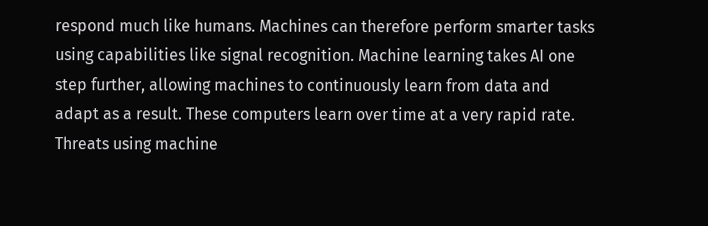respond much like humans. Machines can therefore perform smarter tasks using capabilities like signal recognition. Machine learning takes AI one step further, allowing machines to continuously learn from data and adapt as a result. These computers learn over time at a very rapid rate. Threats using machine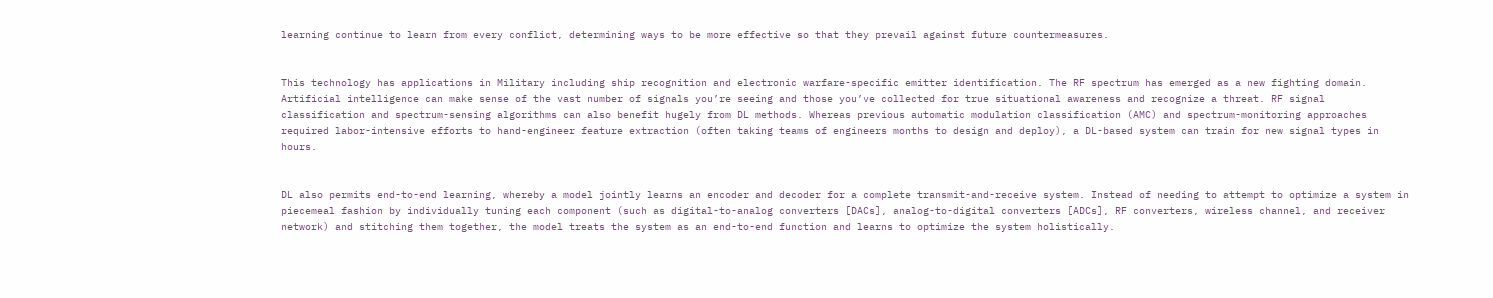learning continue to learn from every conflict, determining ways to be more effective so that they prevail against future countermeasures.


This technology has applications in Military including ship recognition and electronic warfare-specific emitter identification. The RF spectrum has emerged as a new fighting domain.  Artificial intelligence can make sense of the vast number of signals you’re seeing and those you’ve collected for true situational awareness and recognize a threat. RF signal classification and spectrum-sensing algorithms can also benefit hugely from DL methods. Whereas previous automatic modulation classification (AMC) and spectrum-monitoring approaches required labor-intensive efforts to hand-engineer feature extraction (often taking teams of engineers months to design and deploy), a DL-based system can train for new signal types in hours.


DL also permits end-to-end learning, whereby a model jointly learns an encoder and decoder for a complete transmit-and-receive system. Instead of needing to attempt to optimize a system in piecemeal fashion by individually tuning each component (such as digital-to-analog converters [DACs], analog-to-digital converters [ADCs], RF converters, wireless channel, and receiver network) and stitching them together, the model treats the system as an end-to-end function and learns to optimize the system holistically.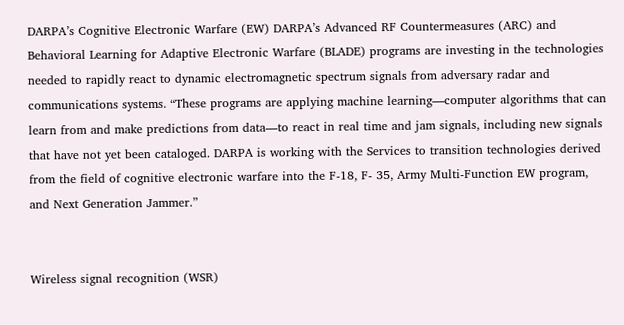DARPA’s Cognitive Electronic Warfare (EW) DARPA’s Advanced RF Countermeasures (ARC) and Behavioral Learning for Adaptive Electronic Warfare (BLADE) programs are investing in the technologies needed to rapidly react to dynamic electromagnetic spectrum signals from adversary radar and communications systems. “These programs are applying machine learning—computer algorithms that can learn from and make predictions from data—to react in real time and jam signals, including new signals that have not yet been cataloged. DARPA is working with the Services to transition technologies derived from the field of cognitive electronic warfare into the F-18, F- 35, Army Multi-Function EW program, and Next Generation Jammer.”


Wireless signal recognition (WSR)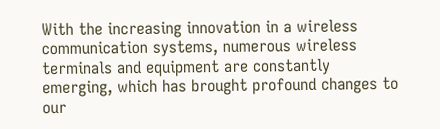With the increasing innovation in a wireless communication systems, numerous wireless terminals and equipment are constantly emerging, which has brought profound changes to our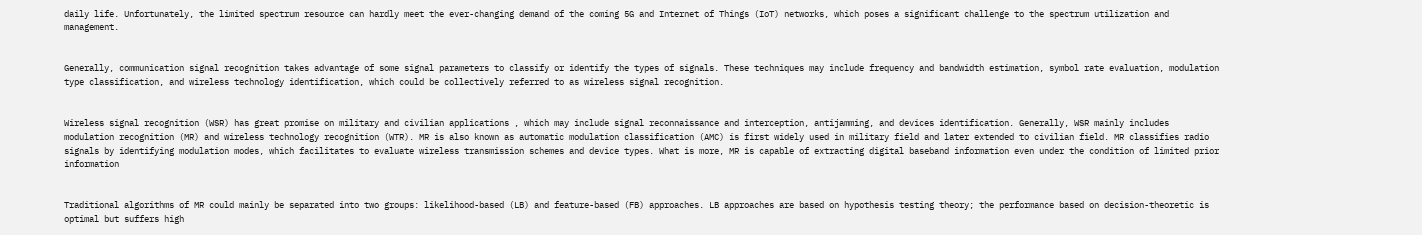daily life. Unfortunately, the limited spectrum resource can hardly meet the ever-changing demand of the coming 5G and Internet of Things (IoT) networks, which poses a significant challenge to the spectrum utilization and management.


Generally, communication signal recognition takes advantage of some signal parameters to classify or identify the types of signals. These techniques may include frequency and bandwidth estimation, symbol rate evaluation, modulation type classification, and wireless technology identification, which could be collectively referred to as wireless signal recognition.


Wireless signal recognition (WSR) has great promise on military and civilian applications , which may include signal reconnaissance and interception, antijamming, and devices identification. Generally, WSR mainly includes modulation recognition (MR) and wireless technology recognition (WTR). MR is also known as automatic modulation classification (AMC) is first widely used in military field and later extended to civilian field. MR classifies radio signals by identifying modulation modes, which facilitates to evaluate wireless transmission schemes and device types. What is more, MR is capable of extracting digital baseband information even under the condition of limited prior information


Traditional algorithms of MR could mainly be separated into two groups: likelihood-based (LB) and feature-based (FB) approaches. LB approaches are based on hypothesis testing theory; the performance based on decision-theoretic is optimal but suffers high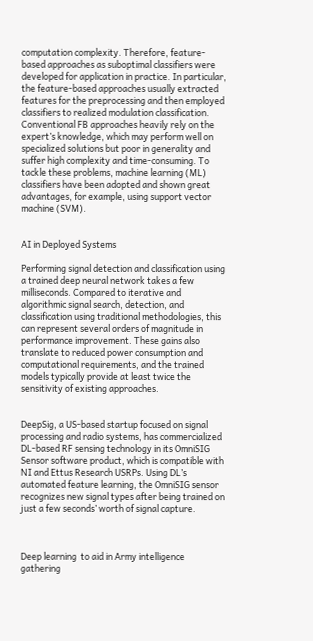computation complexity. Therefore, feature-based approaches as suboptimal classifiers were developed for application in practice. In particular, the feature-based approaches usually extracted features for the preprocessing and then employed classifiers to realized modulation classification. Conventional FB approaches heavily rely on the expert’s knowledge, which may perform well on specialized solutions but poor in generality and suffer high complexity and time-consuming. To tackle these problems, machine learning (ML) classifiers have been adopted and shown great advantages, for example, using support vector machine (SVM).


AI in Deployed Systems

Performing signal detection and classification using a trained deep neural network takes a few milliseconds. Compared to iterative and algorithmic signal search, detection, and classification using traditional methodologies, this can represent several orders of magnitude in performance improvement. These gains also translate to reduced power consumption and computational requirements, and the trained models typically provide at least twice the sensitivity of existing approaches.


DeepSig, a US-based startup focused on signal processing and radio systems, has commercialized DL-based RF sensing technology in its OmniSIG Sensor software product, which is compatible with NI and Ettus Research USRPs. Using DL’s automated feature learning, the OmniSIG sensor recognizes new signal types after being trained on just a few seconds’ worth of signal capture.



Deep learning  to aid in Army intelligence gathering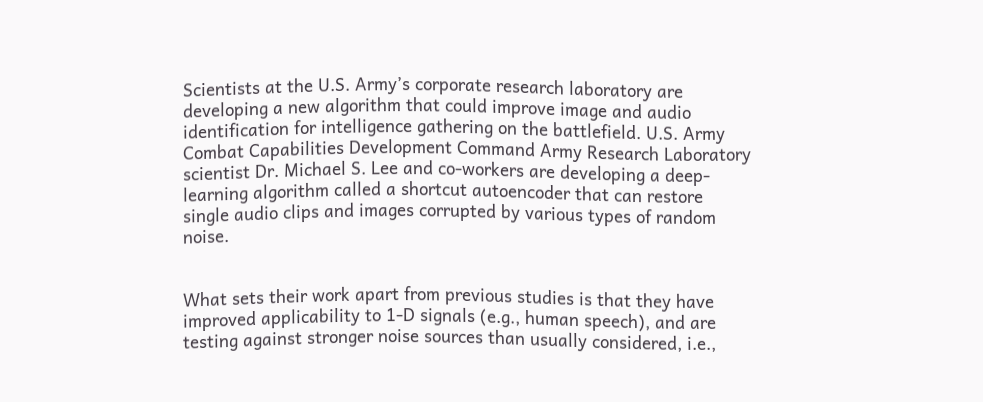Scientists at the U.S. Army’s corporate research laboratory are developing a new algorithm that could improve image and audio identification for intelligence gathering on the battlefield. U.S. Army Combat Capabilities Development Command Army Research Laboratory scientist Dr. Michael S. Lee and co-workers are developing a deep-learning algorithm called a shortcut autoencoder that can restore single audio clips and images corrupted by various types of random noise.


What sets their work apart from previous studies is that they have improved applicability to 1-D signals (e.g., human speech), and are testing against stronger noise sources than usually considered, i.e.,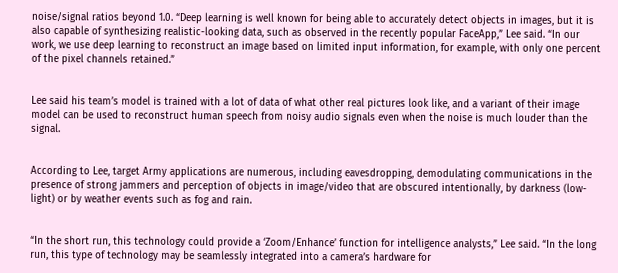noise/signal ratios beyond 1.0. “Deep learning is well known for being able to accurately detect objects in images, but it is also capable of synthesizing realistic-looking data, such as observed in the recently popular FaceApp,” Lee said. “In our work, we use deep learning to reconstruct an image based on limited input information, for example, with only one percent of the pixel channels retained.”


Lee said his team’s model is trained with a lot of data of what other real pictures look like, and a variant of their image model can be used to reconstruct human speech from noisy audio signals even when the noise is much louder than the signal.


According to Lee, target Army applications are numerous, including eavesdropping, demodulating communications in the presence of strong jammers and perception of objects in image/video that are obscured intentionally, by darkness (low-light) or by weather events such as fog and rain.


“In the short run, this technology could provide a ‘Zoom/Enhance’ function for intelligence analysts,” Lee said. “In the long run, this type of technology may be seamlessly integrated into a camera’s hardware for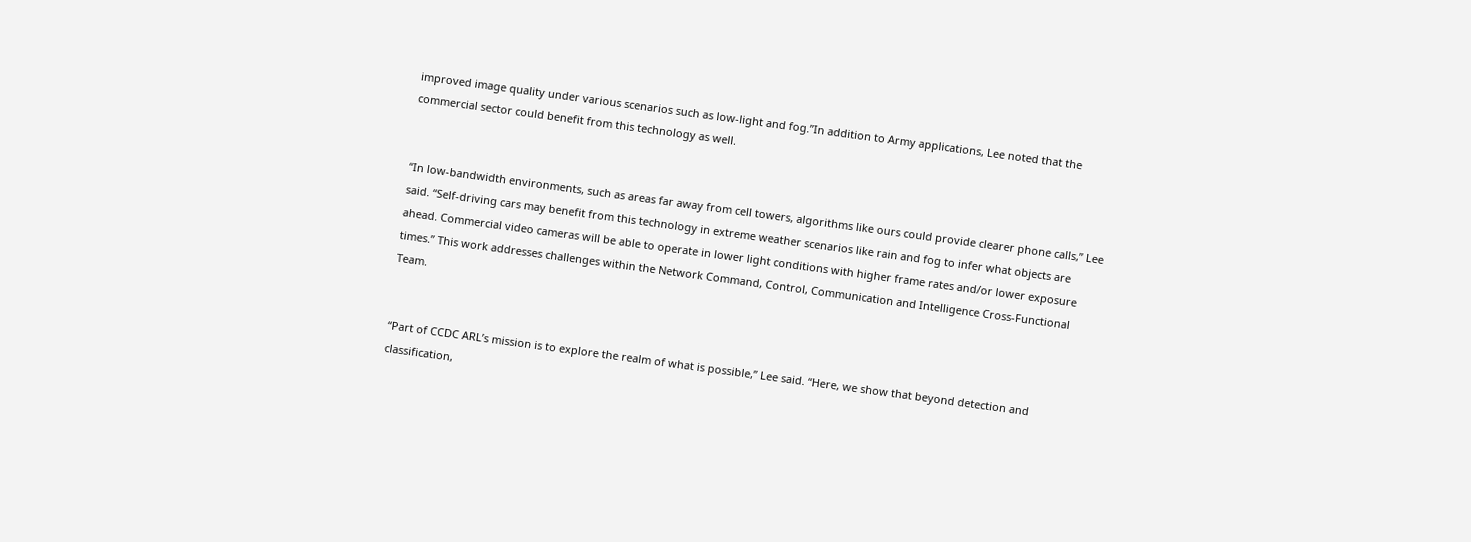improved image quality under various scenarios such as low-light and fog.”In addition to Army applications, Lee noted that the commercial sector could benefit from this technology as well.


“In low-bandwidth environments, such as areas far away from cell towers, algorithms like ours could provide clearer phone calls,” Lee said. “Self-driving cars may benefit from this technology in extreme weather scenarios like rain and fog to infer what objects are ahead. Commercial video cameras will be able to operate in lower light conditions with higher frame rates and/or lower exposure times.” This work addresses challenges within the Network Command, Control, Communication and Intelligence Cross-Functional Team.


“Part of CCDC ARL’s mission is to explore the realm of what is possible,” Lee said. “Here, we show that beyond detection and classification,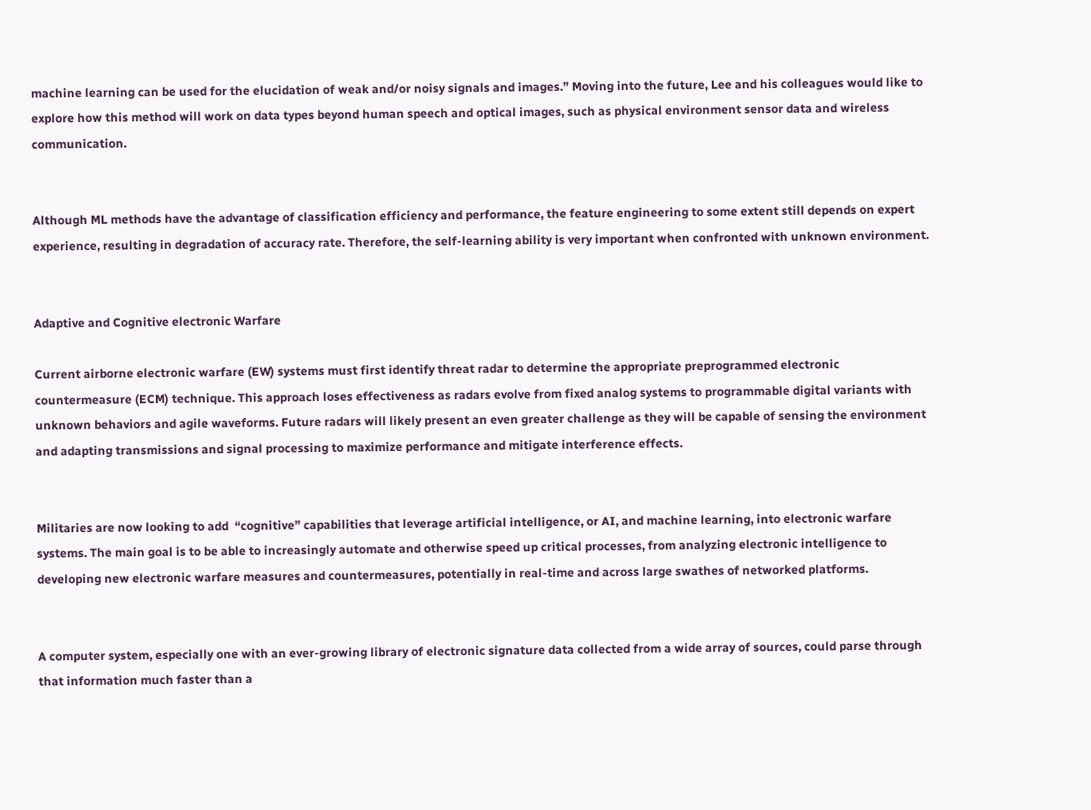machine learning can be used for the elucidation of weak and/or noisy signals and images.” Moving into the future, Lee and his colleagues would like to explore how this method will work on data types beyond human speech and optical images, such as physical environment sensor data and wireless communication.


Although ML methods have the advantage of classification efficiency and performance, the feature engineering to some extent still depends on expert experience, resulting in degradation of accuracy rate. Therefore, the self-learning ability is very important when confronted with unknown environment.


Adaptive and Cognitive electronic Warfare

Current airborne electronic warfare (EW) systems must first identify threat radar to determine the appropriate preprogrammed electronic countermeasure (ECM) technique. This approach loses effectiveness as radars evolve from fixed analog systems to programmable digital variants with unknown behaviors and agile waveforms. Future radars will likely present an even greater challenge as they will be capable of sensing the environment and adapting transmissions and signal processing to maximize performance and mitigate interference effects.


Militaries are now looking to add  “cognitive” capabilities that leverage artificial intelligence, or AI, and machine learning, into electronic warfare systems. The main goal is to be able to increasingly automate and otherwise speed up critical processes, from analyzing electronic intelligence to developing new electronic warfare measures and countermeasures, potentially in real-time and across large swathes of networked platforms.


A computer system, especially one with an ever-growing library of electronic signature data collected from a wide array of sources, could parse through that information much faster than a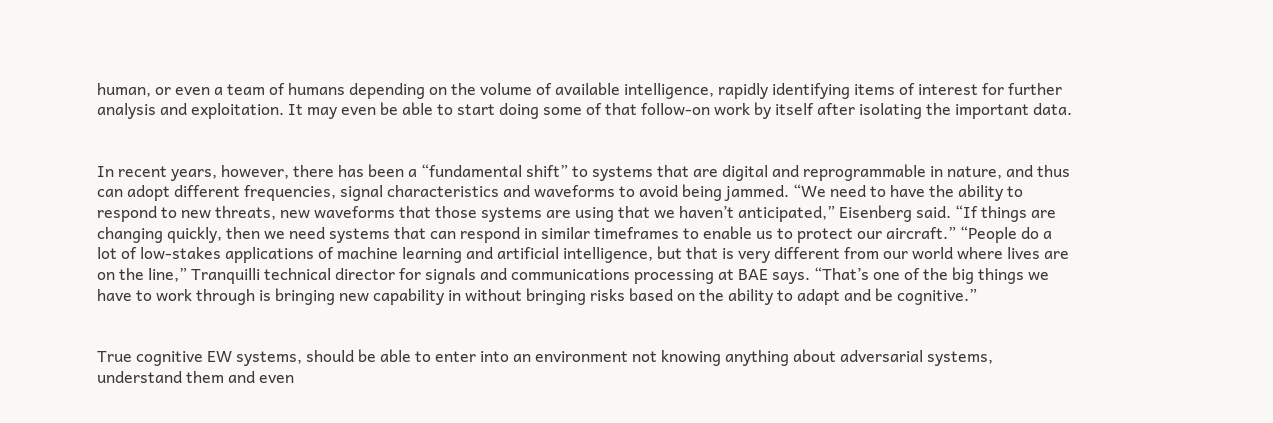human, or even a team of humans depending on the volume of available intelligence, rapidly identifying items of interest for further analysis and exploitation. It may even be able to start doing some of that follow-on work by itself after isolating the important data.


In recent years, however, there has been a “fundamental shift” to systems that are digital and reprogrammable in nature, and thus can adopt different frequencies, signal characteristics and waveforms to avoid being jammed. “We need to have the ability to respond to new threats, new waveforms that those systems are using that we haven’t anticipated,” Eisenberg said. “If things are changing quickly, then we need systems that can respond in similar timeframes to enable us to protect our aircraft.” “People do a lot of low-stakes applications of machine learning and artificial intelligence, but that is very different from our world where lives are on the line,” Tranquilli technical director for signals and communications processing at BAE says. “That’s one of the big things we have to work through is bringing new capability in without bringing risks based on the ability to adapt and be cognitive.”


True cognitive EW systems, should be able to enter into an environment not knowing anything about adversarial systems, understand them and even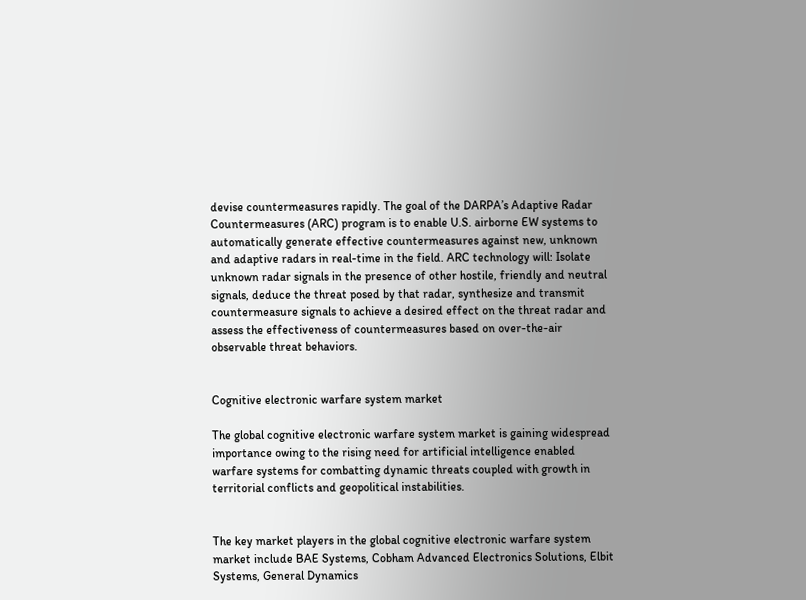devise countermeasures rapidly. The goal of the DARPA’s Adaptive Radar Countermeasures (ARC) program is to enable U.S. airborne EW systems to automatically generate effective countermeasures against new, unknown and adaptive radars in real-time in the field. ARC technology will: Isolate unknown radar signals in the presence of other hostile, friendly and neutral signals, deduce the threat posed by that radar, synthesize and transmit countermeasure signals to achieve a desired effect on the threat radar and assess the effectiveness of countermeasures based on over-the-air observable threat behaviors.


Cognitive electronic warfare system market

The global cognitive electronic warfare system market is gaining widespread importance owing to the rising need for artificial intelligence enabled warfare systems for combatting dynamic threats coupled with growth in territorial conflicts and geopolitical instabilities.


The key market players in the global cognitive electronic warfare system market include BAE Systems, Cobham Advanced Electronics Solutions, Elbit Systems, General Dynamics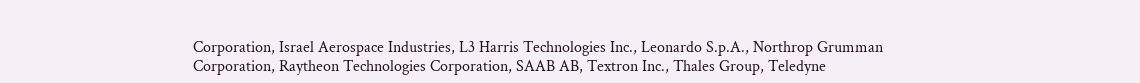Corporation, Israel Aerospace Industries, L3 Harris Technologies Inc., Leonardo S.p.A., Northrop Grumman Corporation, Raytheon Technologies Corporation, SAAB AB, Textron Inc., Thales Group, Teledyne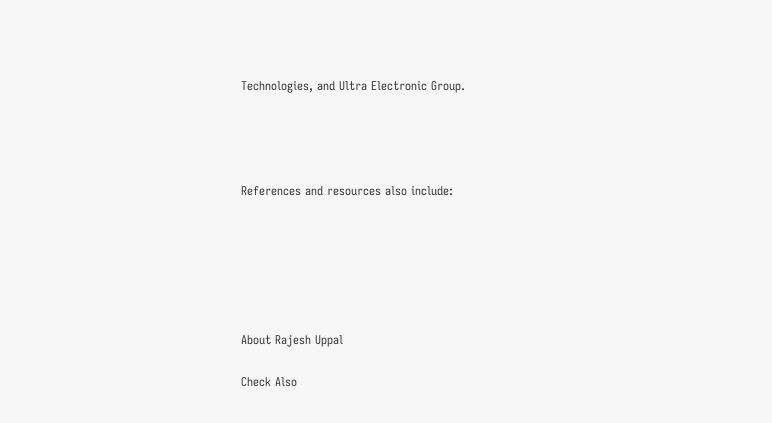Technologies, and Ultra Electronic Group.




References and resources also include:






About Rajesh Uppal

Check Also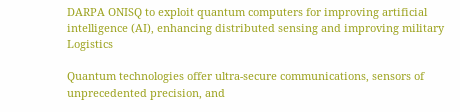DARPA ONISQ to exploit quantum computers for improving artificial intelligence (AI), enhancing distributed sensing and improving military Logistics

Quantum technologies offer ultra-secure communications, sensors of unprecedented precision, and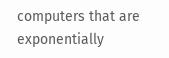computers that are exponentially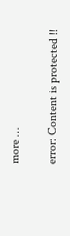more …

error: Content is protected !!